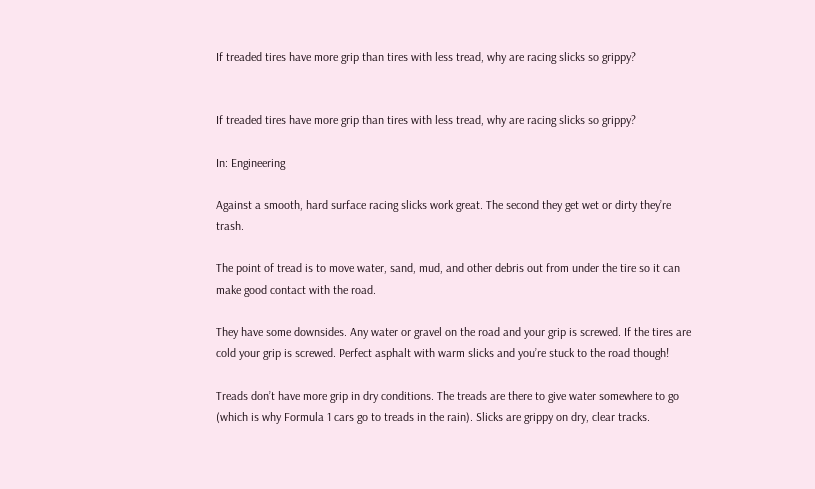If treaded tires have more grip than tires with less tread, why are racing slicks so grippy?


If treaded tires have more grip than tires with less tread, why are racing slicks so grippy?

In: Engineering

Against a smooth, hard surface racing slicks work great. The second they get wet or dirty they’re trash.

The point of tread is to move water, sand, mud, and other debris out from under the tire so it can make good contact with the road.

They have some downsides. Any water or gravel on the road and your grip is screwed. If the tires are cold your grip is screwed. Perfect asphalt with warm slicks and you’re stuck to the road though!

Treads don’t have more grip in dry conditions. The treads are there to give water somewhere to go (which is why Formula 1 cars go to treads in the rain). Slicks are grippy on dry, clear tracks.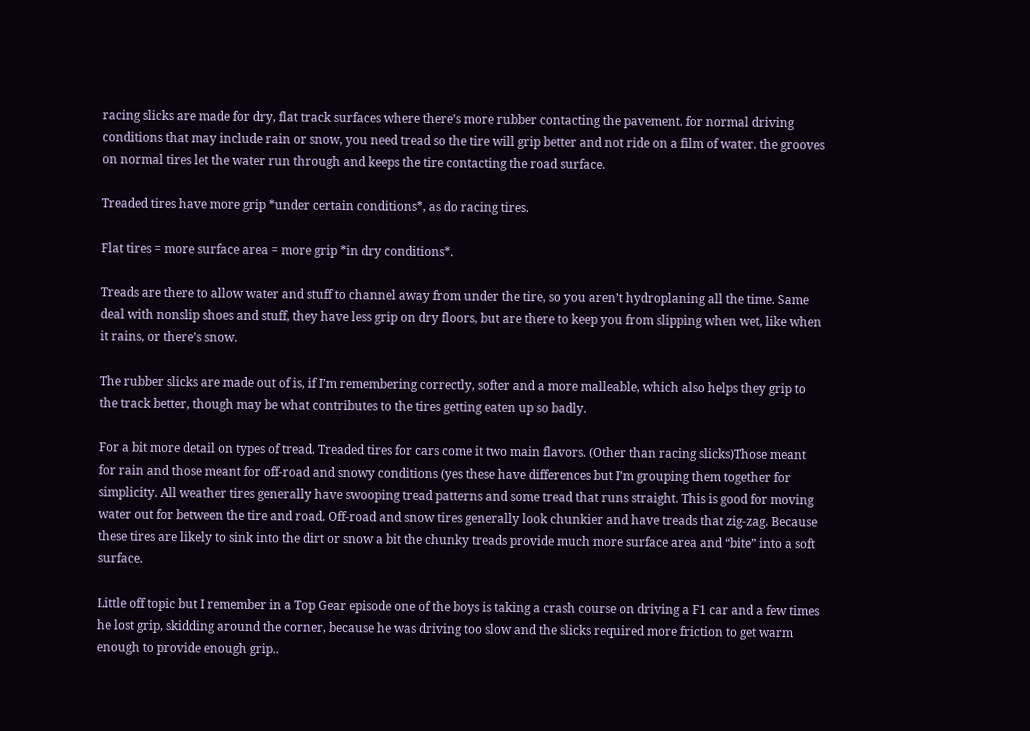racing slicks are made for dry, flat track surfaces where there’s more rubber contacting the pavement. for normal driving conditions that may include rain or snow, you need tread so the tire will grip better and not ride on a film of water. the grooves on normal tires let the water run through and keeps the tire contacting the road surface.

Treaded tires have more grip *under certain conditions*, as do racing tires.

Flat tires = more surface area = more grip *in dry conditions*.

Treads are there to allow water and stuff to channel away from under the tire, so you aren’t hydroplaning all the time. Same deal with nonslip shoes and stuff, they have less grip on dry floors, but are there to keep you from slipping when wet, like when it rains, or there’s snow.

The rubber slicks are made out of is, if I’m remembering correctly, softer and a more malleable, which also helps they grip to the track better, though may be what contributes to the tires getting eaten up so badly.

For a bit more detail on types of tread. Treaded tires for cars come it two main flavors. (Other than racing slicks)Those meant for rain and those meant for off-road and snowy conditions (yes these have differences but I’m grouping them together for simplicity. All weather tires generally have swooping tread patterns and some tread that runs straight. This is good for moving water out for between the tire and road. Off-road and snow tires generally look chunkier and have treads that zig-zag. Because these tires are likely to sink into the dirt or snow a bit the chunky treads provide much more surface area and “bite” into a soft surface.

Little off topic but I remember in a Top Gear episode one of the boys is taking a crash course on driving a F1 car and a few times he lost grip, skidding around the corner, because he was driving too slow and the slicks required more friction to get warm enough to provide enough grip..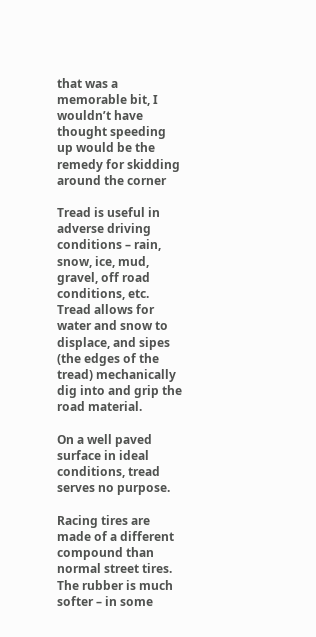that was a memorable bit, I wouldn’t have thought speeding up would be the remedy for skidding around the corner

Tread is useful in adverse driving conditions – rain, snow, ice, mud, gravel, off road conditions, etc. Tread allows for water and snow to displace, and sipes (the edges of the tread) mechanically dig into and grip the road material.

On a well paved surface in ideal conditions, tread serves no purpose.

Racing tires are made of a different compound than normal street tires. The rubber is much softer – in some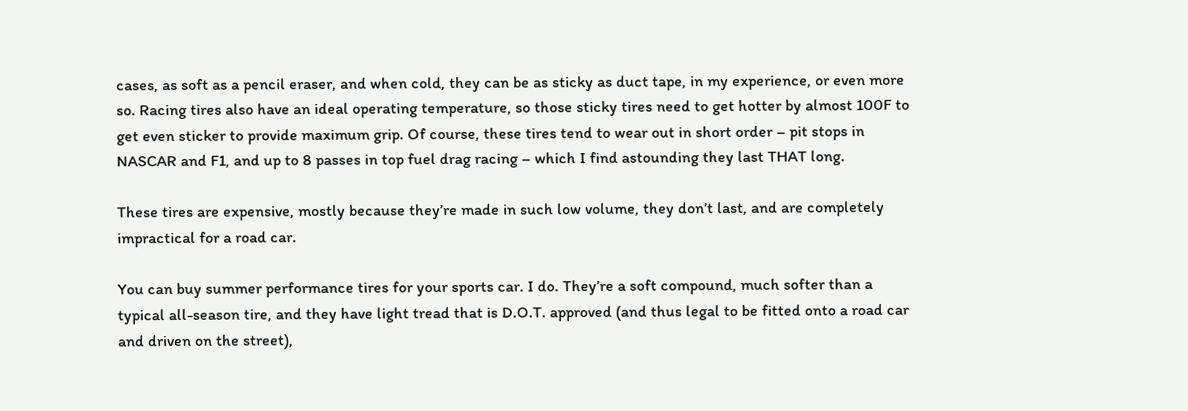cases, as soft as a pencil eraser, and when cold, they can be as sticky as duct tape, in my experience, or even more so. Racing tires also have an ideal operating temperature, so those sticky tires need to get hotter by almost 100F to get even sticker to provide maximum grip. Of course, these tires tend to wear out in short order – pit stops in NASCAR and F1, and up to 8 passes in top fuel drag racing – which I find astounding they last THAT long.

These tires are expensive, mostly because they’re made in such low volume, they don’t last, and are completely impractical for a road car.

You can buy summer performance tires for your sports car. I do. They’re a soft compound, much softer than a typical all-season tire, and they have light tread that is D.O.T. approved (and thus legal to be fitted onto a road car and driven on the street),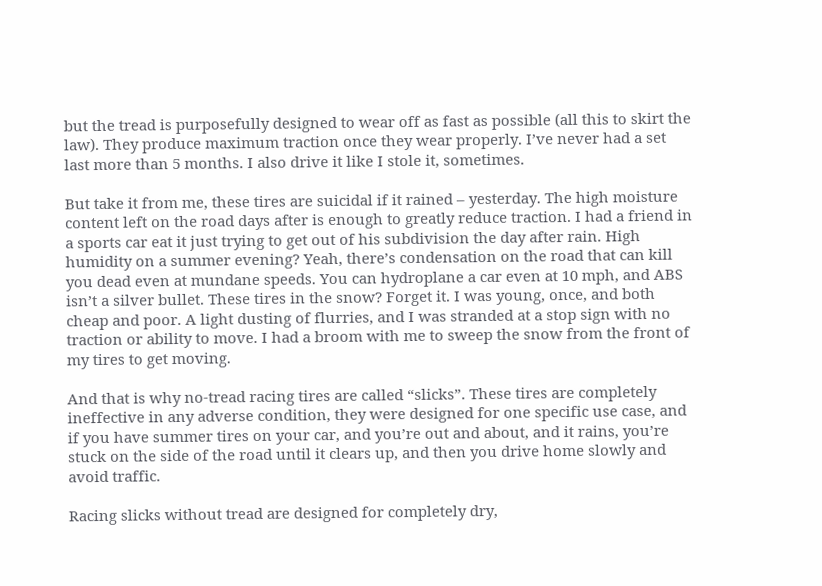but the tread is purposefully designed to wear off as fast as possible (all this to skirt the law). They produce maximum traction once they wear properly. I’ve never had a set last more than 5 months. I also drive it like I stole it, sometimes.

But take it from me, these tires are suicidal if it rained – yesterday. The high moisture content left on the road days after is enough to greatly reduce traction. I had a friend in a sports car eat it just trying to get out of his subdivision the day after rain. High humidity on a summer evening? Yeah, there’s condensation on the road that can kill you dead even at mundane speeds. You can hydroplane a car even at 10 mph, and ABS isn’t a silver bullet. These tires in the snow? Forget it. I was young, once, and both cheap and poor. A light dusting of flurries, and I was stranded at a stop sign with no traction or ability to move. I had a broom with me to sweep the snow from the front of my tires to get moving.

And that is why no-tread racing tires are called “slicks”. These tires are completely ineffective in any adverse condition, they were designed for one specific use case, and if you have summer tires on your car, and you’re out and about, and it rains, you’re stuck on the side of the road until it clears up, and then you drive home slowly and avoid traffic.

Racing slicks without tread are designed for completely dry,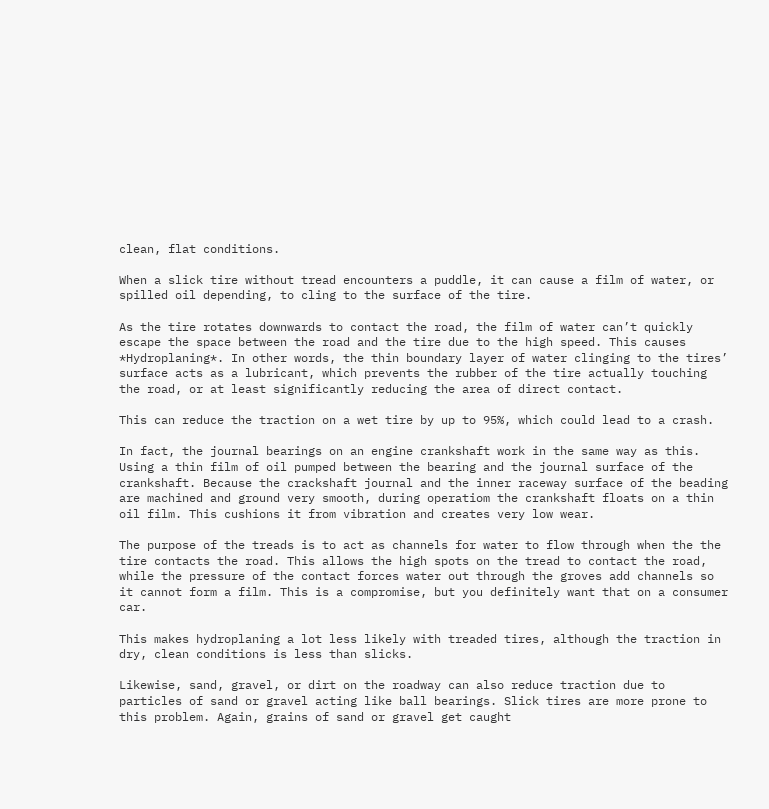clean, flat conditions.

When a slick tire without tread encounters a puddle, it can cause a film of water, or spilled oil depending, to cling to the surface of the tire.

As the tire rotates downwards to contact the road, the film of water can’t quickly escape the space between the road and the tire due to the high speed. This causes *Hydroplaning*. In other words, the thin boundary layer of water clinging to the tires’ surface acts as a lubricant, which prevents the rubber of the tire actually touching the road, or at least significantly reducing the area of direct contact.

This can reduce the traction on a wet tire by up to 95%, which could lead to a crash.

In fact, the journal bearings on an engine crankshaft work in the same way as this. Using a thin film of oil pumped between the bearing and the journal surface of the crankshaft. Because the crackshaft journal and the inner raceway surface of the beading are machined and ground very smooth, during operatiom the crankshaft floats on a thin oil film. This cushions it from vibration and creates very low wear.

The purpose of the treads is to act as channels for water to flow through when the the tire contacts the road. This allows the high spots on the tread to contact the road, while the pressure of the contact forces water out through the groves add channels so it cannot form a film. This is a compromise, but you definitely want that on a consumer car.

This makes hydroplaning a lot less likely with treaded tires, although the traction in dry, clean conditions is less than slicks.

Likewise, sand, gravel, or dirt on the roadway can also reduce traction due to particles of sand or gravel acting like ball bearings. Slick tires are more prone to this problem. Again, grains of sand or gravel get caught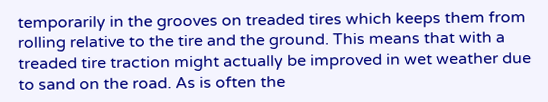temporarily in the grooves on treaded tires which keeps them from rolling relative to the tire and the ground. This means that with a treaded tire traction might actually be improved in wet weather due to sand on the road. As is often the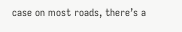case on most roads, there’s a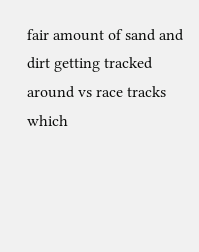fair amount of sand and dirt getting tracked around vs race tracks which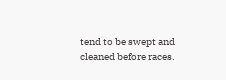tend to be swept and cleaned before races.